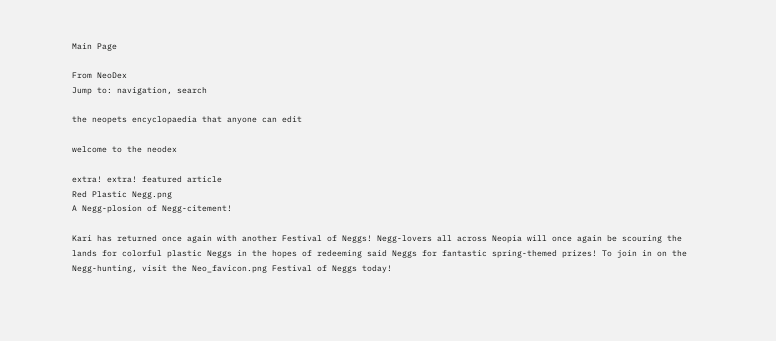Main Page

From NeoDex
Jump to: navigation, search

the neopets encyclopaedia that anyone can edit

welcome to the neodex

extra! extra! featured article
Red Plastic Negg.png
A Negg-plosion of Negg-citement!

Kari has returned once again with another Festival of Neggs! Negg-lovers all across Neopia will once again be scouring the lands for colorful plastic Neggs in the hopes of redeeming said Neggs for fantastic spring-themed prizes! To join in on the Negg-hunting, visit the Neo_favicon.png Festival of Neggs today!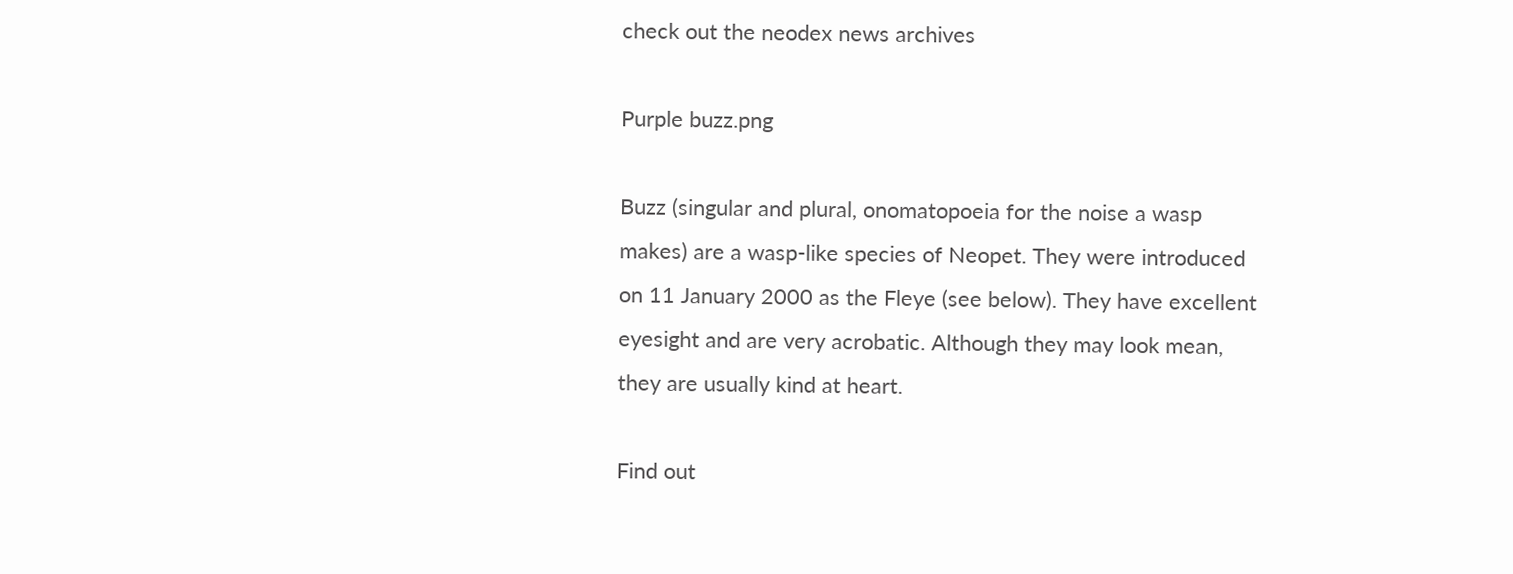check out the neodex news archives

Purple buzz.png

Buzz (singular and plural, onomatopoeia for the noise a wasp makes) are a wasp-like species of Neopet. They were introduced on 11 January 2000 as the Fleye (see below). They have excellent eyesight and are very acrobatic. Although they may look mean, they are usually kind at heart.

Find out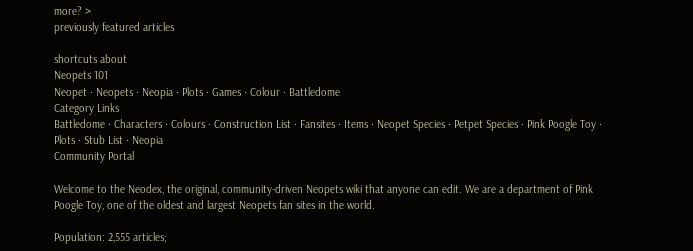more? >
previously featured articles

shortcuts about
Neopets 101
Neopet · Neopets · Neopia · Plots · Games · Colour · Battledome
Category Links
Battledome · Characters · Colours · Construction List · Fansites · Items · Neopet Species · Petpet Species · Pink Poogle Toy · Plots · Stub List · Neopia
Community Portal

Welcome to the Neodex, the original, community-driven Neopets wiki that anyone can edit. We are a department of Pink Poogle Toy, one of the oldest and largest Neopets fan sites in the world.

Population: 2,555 articles;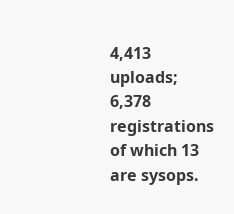4,413 uploads; 6,378 registrations of which 13 are sysops.